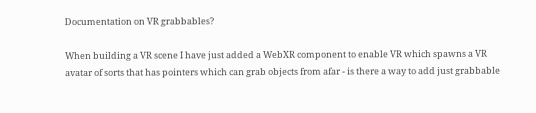Documentation on VR grabbables?

When building a VR scene I have just added a WebXR component to enable VR which spawns a VR avatar of sorts that has pointers which can grab objects from afar - is there a way to add just grabbable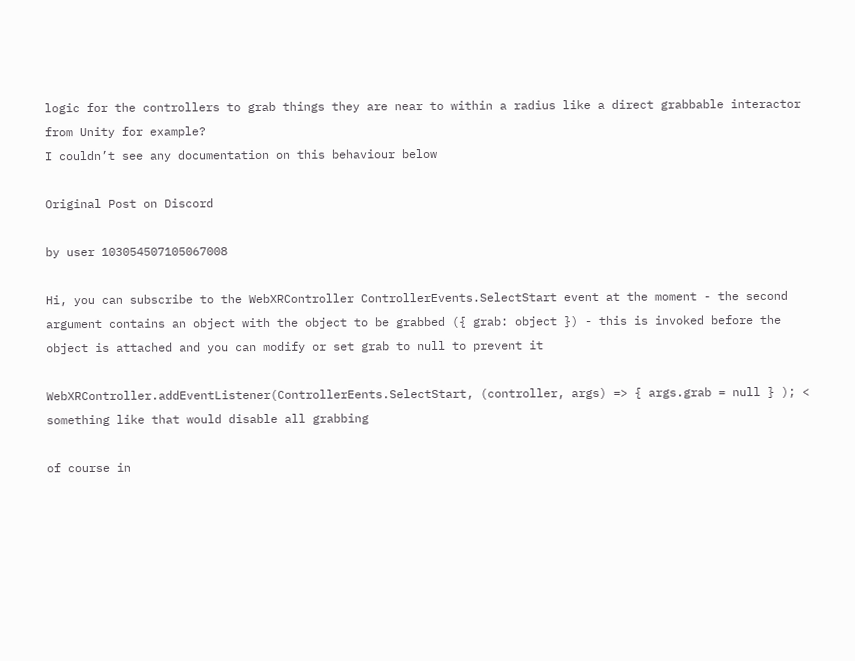logic for the controllers to grab things they are near to within a radius like a direct grabbable interactor from Unity for example?
I couldn’t see any documentation on this behaviour below

Original Post on Discord

by user 103054507105067008

Hi, you can subscribe to the WebXRController ControllerEvents.SelectStart event at the moment - the second argument contains an object with the object to be grabbed ({ grab: object }) - this is invoked before the object is attached and you can modify or set grab to null to prevent it

WebXRController.addEventListener(ControllerEents.SelectStart, (controller, args) => { args.grab = null } ); < something like that would disable all grabbing

of course in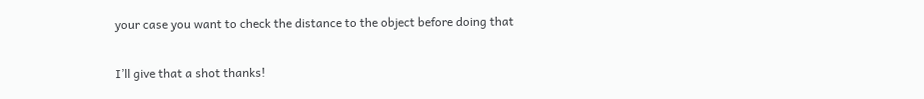your case you want to check the distance to the object before doing that

I’ll give that a shot thanks!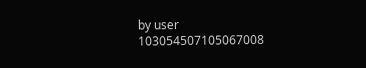by user 103054507105067008